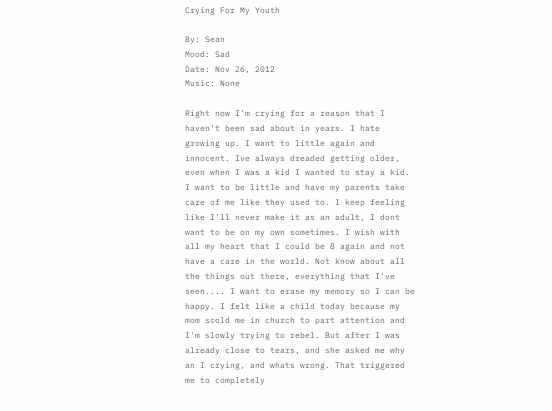Crying For My Youth

By: Sean
Mood: Sad
Date: Nov 26, 2012
Music: None

Right now I'm crying for a reason that I haven't been sad about in years. I hate growing up. I want to little again and innocent. Ive always dreaded getting older, even when I was a kid I wanted to stay a kid. I want to be little and have my parents take care of me like they used to. I keep feeling like I'll never make it as an adult, I dont want to be on my own sometimes. I wish with all my heart that I could be 8 again and not have a care in the world. Not know about all the things out there, everything that I've seen.... I want to erase my memory so I can be happy. I felt like a child today because my mom scold me in church to part attention and I'm slowly trying to rebel. But after I was already close to tears, and she asked me why an I crying, and whats wrong. That triggered me to completely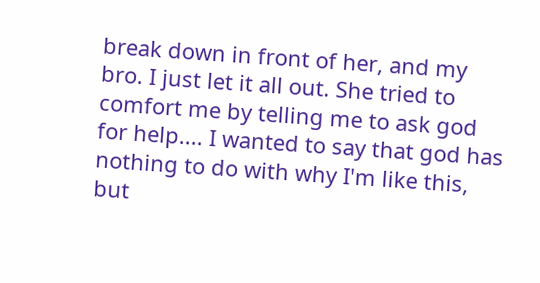break down in front of her, and my bro. I just let it all out. She tried to comfort me by telling me to ask god for help.... I wanted to say that god has nothing to do with why I'm like this, but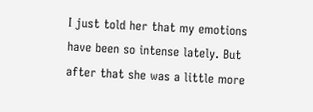I just told her that my emotions have been so intense lately. But after that she was a little more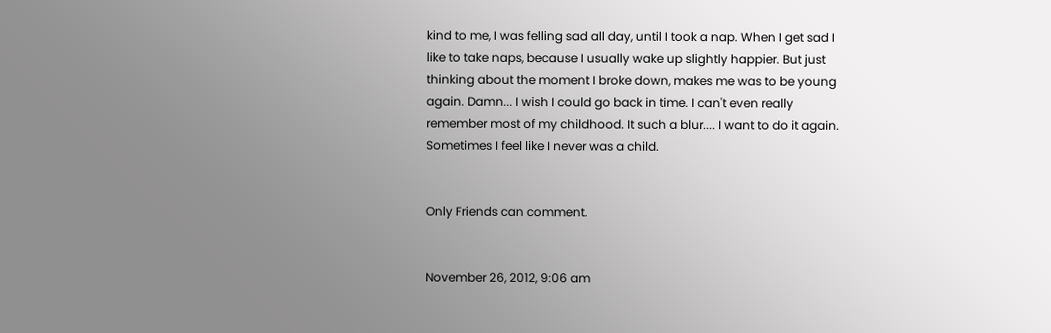kind to me, I was felling sad all day, until I took a nap. When I get sad I like to take naps, because I usually wake up slightly happier. But just thinking about the moment I broke down, makes me was to be young again. Damn... I wish I could go back in time. I can't even really remember most of my childhood. It such a blur.... I want to do it again. Sometimes I feel like I never was a child.


Only Friends can comment.


November 26, 2012, 9:06 am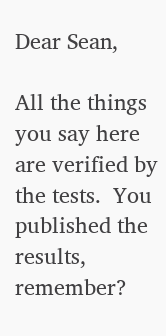Dear Sean,

All the things you say here are verified by the tests.  You published the results, remember?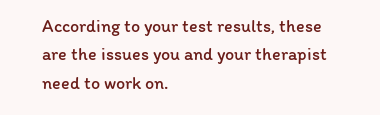According to your test results, these are the issues you and your therapist need to work on.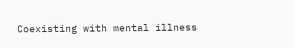Coexisting with mental illness